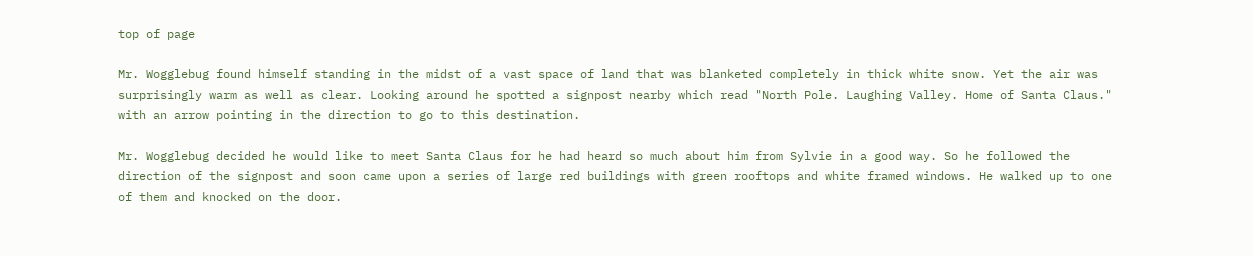top of page

Mr. Wogglebug found himself standing in the midst of a vast space of land that was blanketed completely in thick white snow. Yet the air was surprisingly warm as well as clear. Looking around he spotted a signpost nearby which read "North Pole. Laughing Valley. Home of Santa Claus." with an arrow pointing in the direction to go to this destination.

Mr. Wogglebug decided he would like to meet Santa Claus for he had heard so much about him from Sylvie in a good way. So he followed the direction of the signpost and soon came upon a series of large red buildings with green rooftops and white framed windows. He walked up to one of them and knocked on the door.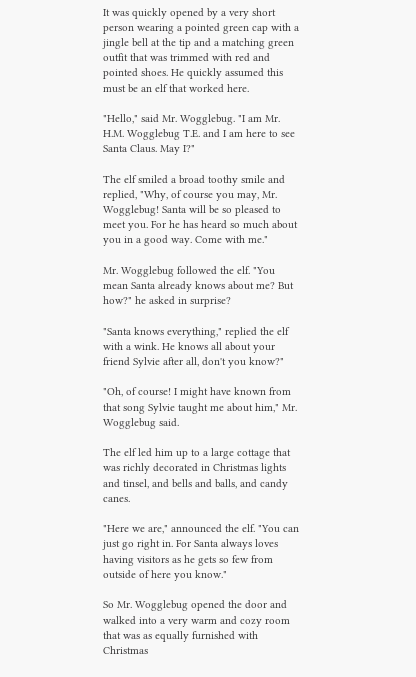It was quickly opened by a very short person wearing a pointed green cap with a jingle bell at the tip and a matching green outfit that was trimmed with red and pointed shoes. He quickly assumed this must be an elf that worked here.

"Hello," said Mr. Wogglebug. "I am Mr. H.M. Wogglebug T.E. and I am here to see Santa Claus. May I?"

The elf smiled a broad toothy smile and replied, "Why, of course you may, Mr. Wogglebug! Santa will be so pleased to meet you. For he has heard so much about you in a good way. Come with me."

Mr. Wogglebug followed the elf. "You mean Santa already knows about me? But how?" he asked in surprise?

"Santa knows everything," replied the elf with a wink. He knows all about your friend Sylvie after all, don't you know?"

"Oh, of course! I might have known from that song Sylvie taught me about him," Mr. Wogglebug said.

The elf led him up to a large cottage that was richly decorated in Christmas lights and tinsel, and bells and balls, and candy canes.

"Here we are," announced the elf. "You can just go right in. For Santa always loves having visitors as he gets so few from outside of here you know."

So Mr. Wogglebug opened the door and walked into a very warm and cozy room that was as equally furnished with Christmas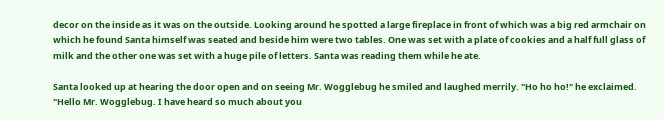decor on the inside as it was on the outside. Looking around he spotted a large fireplace in front of which was a big red armchair on which he found Santa himself was seated and beside him were two tables. One was set with a plate of cookies and a half full glass of milk and the other one was set with a huge pile of letters. Santa was reading them while he ate.

Santa looked up at hearing the door open and on seeing Mr. Wogglebug he smiled and laughed merrily. "Ho ho ho!" he exclaimed. "Hello Mr. Wogglebug. I have heard so much about you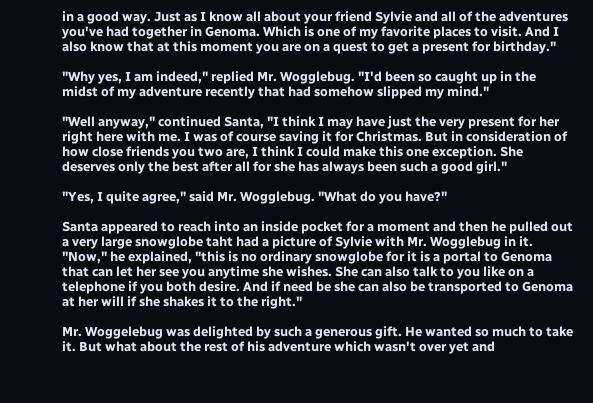in a good way. Just as I know all about your friend Sylvie and all of the adventures you've had together in Genoma. Which is one of my favorite places to visit. And I also know that at this moment you are on a quest to get a present for birthday."

"Why yes, I am indeed," replied Mr. Wogglebug. "I'd been so caught up in the midst of my adventure recently that had somehow slipped my mind."

"Well anyway," continued Santa, "I think I may have just the very present for her right here with me. I was of course saving it for Christmas. But in consideration of how close friends you two are, I think I could make this one exception. She deserves only the best after all for she has always been such a good girl."

"Yes, I quite agree," said Mr. Wogglebug. "What do you have?"

Santa appeared to reach into an inside pocket for a moment and then he pulled out a very large snowglobe taht had a picture of Sylvie with Mr. Wogglebug in it. "Now," he explained, "this is no ordinary snowglobe for it is a portal to Genoma that can let her see you anytime she wishes. She can also talk to you like on a telephone if you both desire. And if need be she can also be transported to Genoma at her will if she shakes it to the right."

Mr. Woggelebug was delighted by such a generous gift. He wanted so much to take it. But what about the rest of his adventure which wasn't over yet and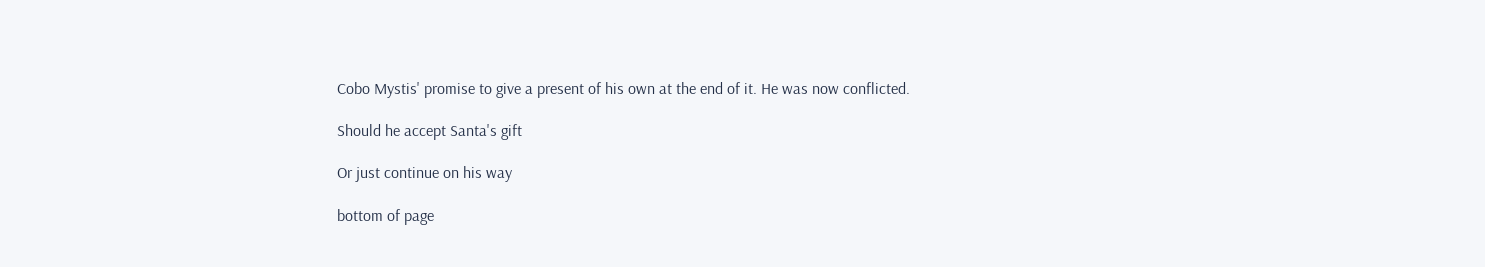Cobo Mystis' promise to give a present of his own at the end of it. He was now conflicted.

Should he accept Santa's gift

Or just continue on his way

bottom of page